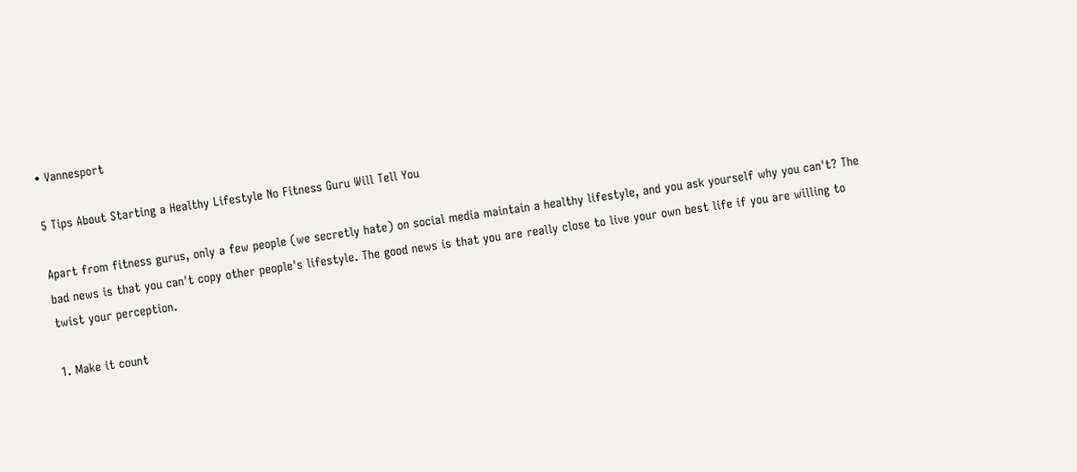• Vannesport

5 Tips About Starting a Healthy Lifestyle No Fitness Guru Will Tell You

Apart from fitness gurus, only a few people (we secretly hate) on social media maintain a healthy lifestyle, and you ask yourself why you can't? The bad news is that you can't copy other people's lifestyle. The good news is that you are really close to live your own best life if you are willing to twist your perception.

1. Make it count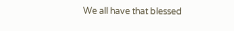We all have that blessed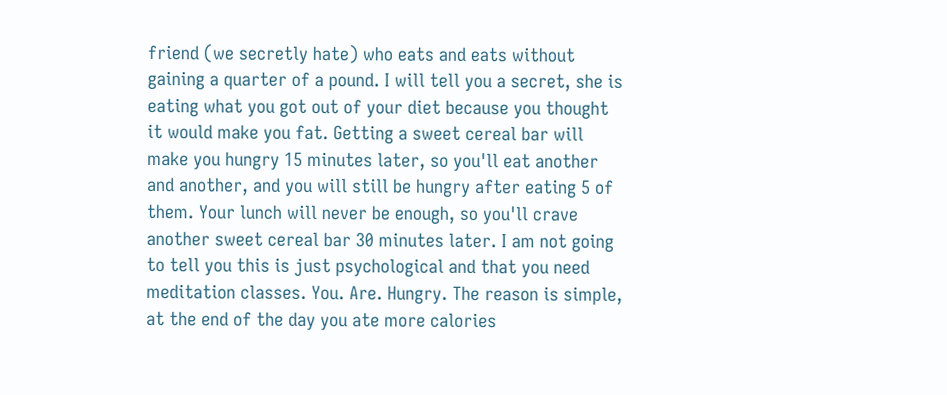friend (we secretly hate) who eats and eats without gaining a quarter of a pound. I will tell you a secret, she is eating what you got out of your diet because you thought it would make you fat. Getting a sweet cereal bar will make you hungry 15 minutes later, so you'll eat another and another, and you will still be hungry after eating 5 of them. Your lunch will never be enough, so you'll crave another sweet cereal bar 30 minutes later. I am not going to tell you this is just psychological and that you need meditation classes. You. Are. Hungry. The reason is simple, at the end of the day you ate more calories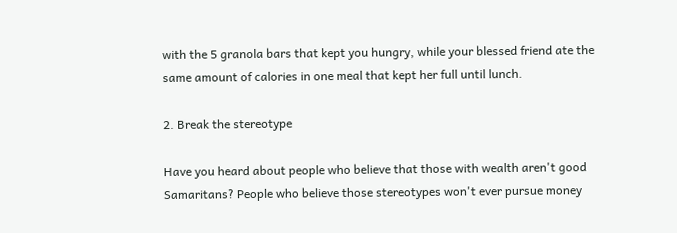with the 5 granola bars that kept you hungry, while your blessed friend ate the same amount of calories in one meal that kept her full until lunch.

2. Break the stereotype

Have you heard about people who believe that those with wealth aren't good Samaritans? People who believe those stereotypes won't ever pursue money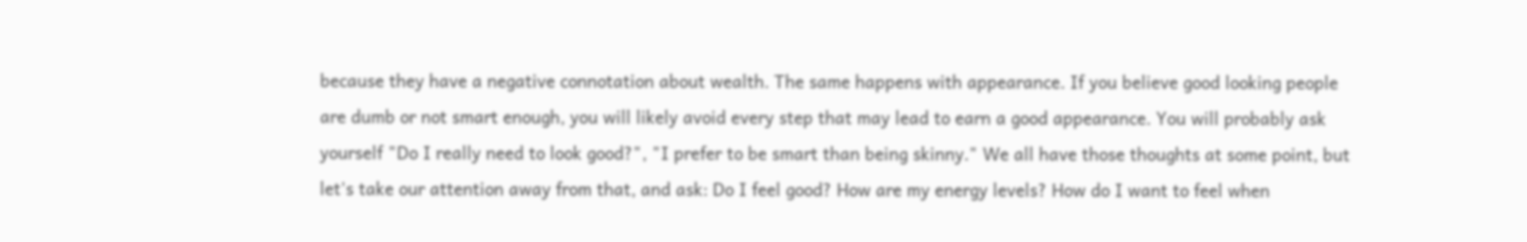because they have a negative connotation about wealth. The same happens with appearance. If you believe good looking people are dumb or not smart enough, you will likely avoid every step that may lead to earn a good appearance. You will probably ask yourself "Do I really need to look good?", "I prefer to be smart than being skinny." We all have those thoughts at some point, but let's take our attention away from that, and ask: Do I feel good? How are my energy levels? How do I want to feel when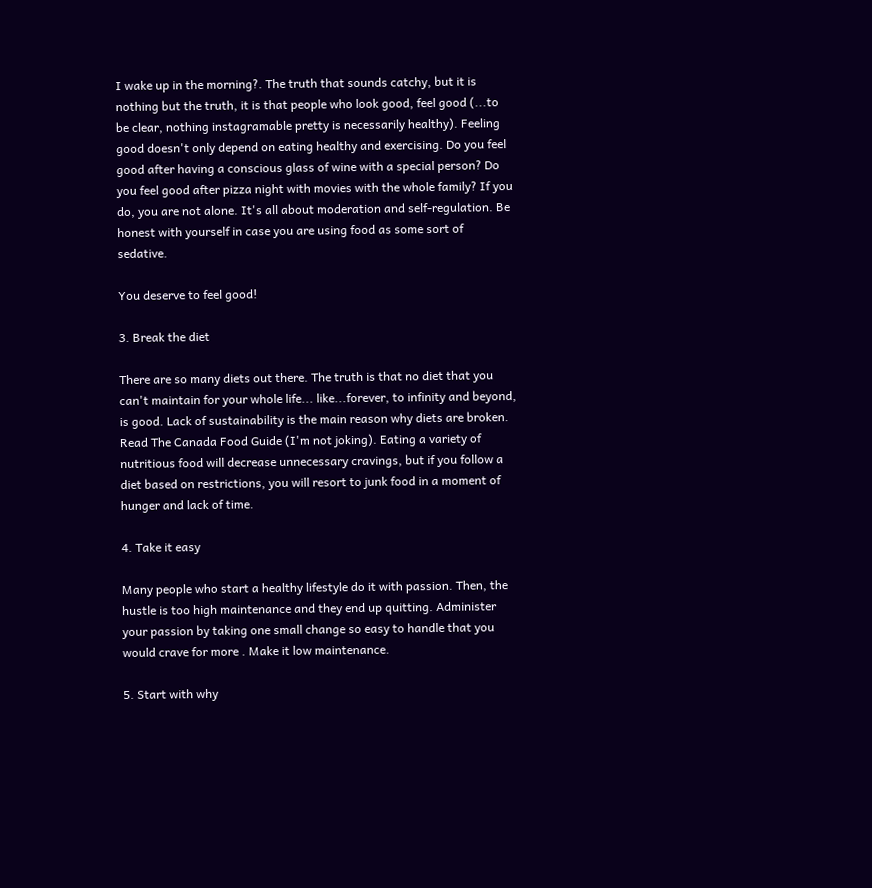I wake up in the morning?. The truth that sounds catchy, but it is nothing but the truth, it is that people who look good, feel good (...to be clear, nothing instagramable pretty is necessarily healthy). Feeling good doesn't only depend on eating healthy and exercising. Do you feel good after having a conscious glass of wine with a special person? Do you feel good after pizza night with movies with the whole family? If you do, you are not alone. It's all about moderation and self-regulation. Be honest with yourself in case you are using food as some sort of sedative.

You deserve to feel good!

3. Break the diet

There are so many diets out there. The truth is that no diet that you can't maintain for your whole life... like...forever, to infinity and beyond, is good. Lack of sustainability is the main reason why diets are broken. Read The Canada Food Guide (I'm not joking). Eating a variety of nutritious food will decrease unnecessary cravings, but if you follow a diet based on restrictions, you will resort to junk food in a moment of hunger and lack of time.

4. Take it easy

Many people who start a healthy lifestyle do it with passion. Then, the hustle is too high maintenance and they end up quitting. Administer your passion by taking one small change so easy to handle that you would crave for more . Make it low maintenance.

5. Start with why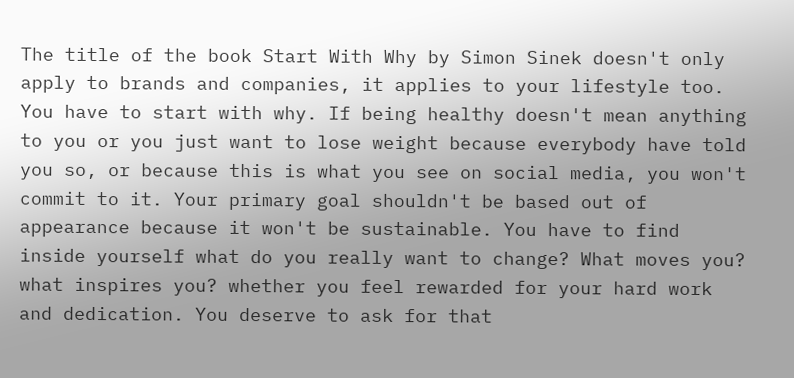The title of the book Start With Why by Simon Sinek doesn't only apply to brands and companies, it applies to your lifestyle too. You have to start with why. If being healthy doesn't mean anything to you or you just want to lose weight because everybody have told you so, or because this is what you see on social media, you won't commit to it. Your primary goal shouldn't be based out of appearance because it won't be sustainable. You have to find inside yourself what do you really want to change? What moves you? what inspires you? whether you feel rewarded for your hard work and dedication. You deserve to ask for that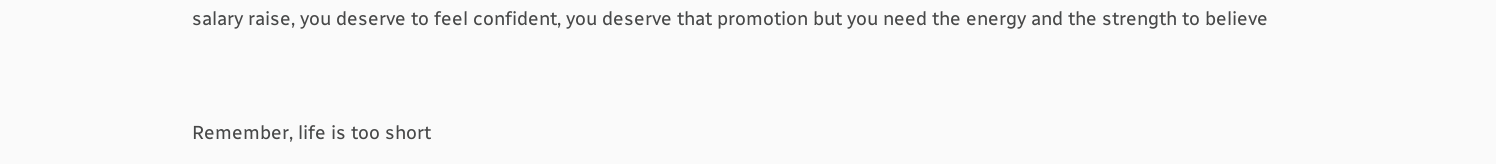salary raise, you deserve to feel confident, you deserve that promotion but you need the energy and the strength to believe


Remember, life is too short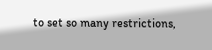to set so many restrictions,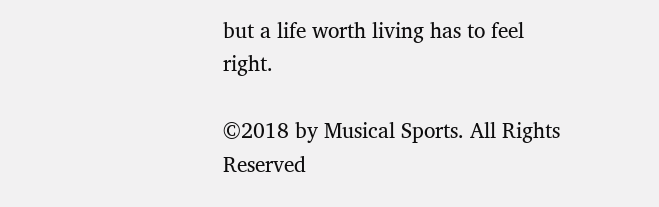but a life worth living has to feel right.

©2018 by Musical Sports. All Rights Reserved